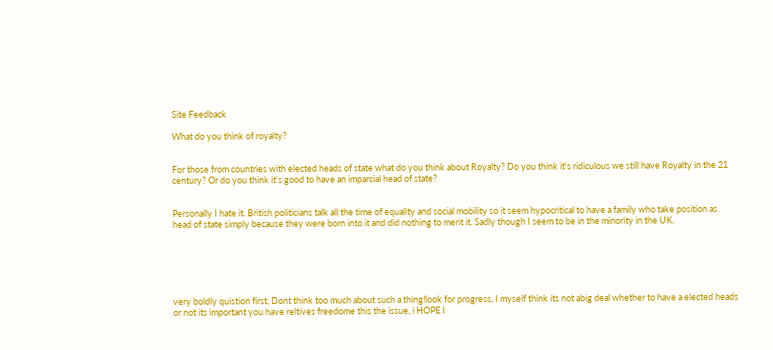Site Feedback

What do you think of royalty?


For those from countries with elected heads of state what do you think about Royalty? Do you think it's ridiculous we still have Royalty in the 21 century? Or do you think it's good to have an imparcial head of state?


Personally I hate it. British politicians talk all the time of equality and social mobility so it seem hypocritical to have a family who take position as head of state simply because they were born into it and did nothing to merit it. Sadly though I seem to be in the minority in the UK.






very boldly quistion first, Dont think too much about such a thing!look for progress, I myself think its not abig deal whether to have a elected heads or not its important you have reltives freedome this the issue, i HOPE I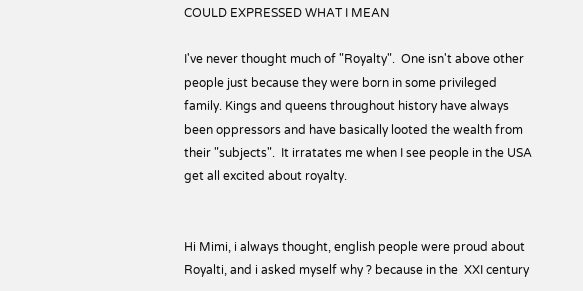COULD EXPRESSED WHAT I MEAN

I've never thought much of "Royalty".  One isn't above other people just because they were born in some privileged family. Kings and queens throughout history have always been oppressors and have basically looted the wealth from their "subjects".  It irratates me when I see people in the USA get all excited about royalty.


Hi Mimi, i always thought, english people were proud about Royalti, and i asked myself why ? because in the  XXI century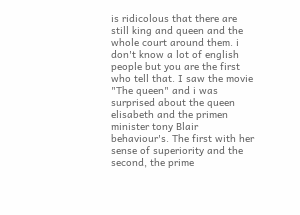is ridicolous that there are still king and queen and the whole court around them. i don't know a lot of english people but you are the first who tell that. I saw the movie "The queen" and i was surprised about the queen elisabeth and the primen minister tony Blair behaviour's. The first with her sense of superiority and the second, the prime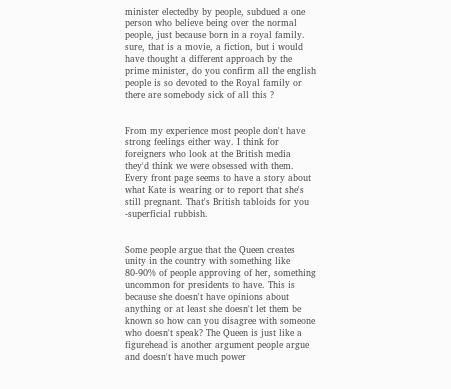minister electedby by people, subdued a one person who believe being over the normal people, just because born in a royal family. sure, that is a movie, a fiction, but i would have thought a different approach by the prime minister, do you confirm all the english people is so devoted to the Royal family or there are somebody sick of all this ?


From my experience most people don't have strong feelings either way. I think for foreigners who look at the British media they'd think we were obsessed with them. Every front page seems to have a story about what Kate is wearing or to report that she's still pregnant. That's British tabloids for you -superficial rubbish.


Some people argue that the Queen creates unity in the country with something like 80-90% of people approving of her, something uncommon for presidents to have. This is because she doesn't have opinions about anything or at least she doesn't let them be known so how can you disagree with someone who doesn't speak? The Queen is just like a figurehead is another argument people argue and doesn't have much power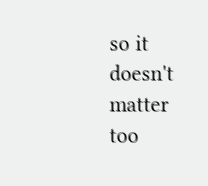so it doesn't matter too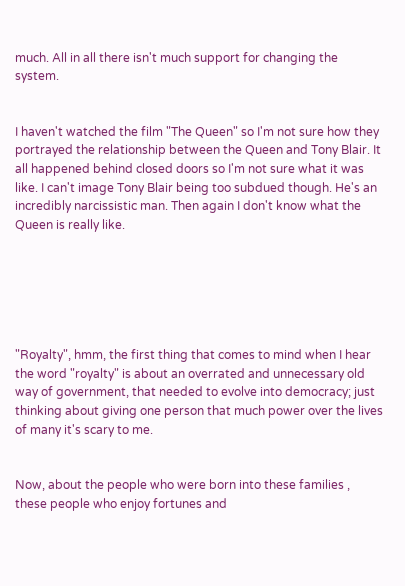much. All in all there isn't much support for changing the system.


I haven't watched the film "The Queen" so I'm not sure how they portrayed the relationship between the Queen and Tony Blair. It all happened behind closed doors so I'm not sure what it was like. I can't image Tony Blair being too subdued though. He's an incredibly narcissistic man. Then again I don't know what the Queen is really like.






"Royalty", hmm, the first thing that comes to mind when I hear the word "royalty" is about an overrated and unnecessary old way of government, that needed to evolve into democracy; just thinking about giving one person that much power over the lives of many it's scary to me.


Now, about the people who were born into these families , these people who enjoy fortunes and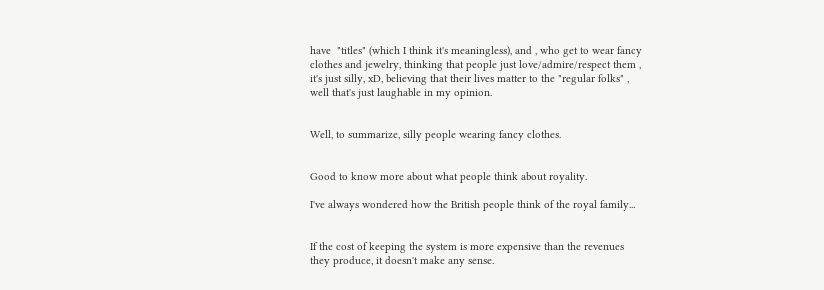have  "titles" (which I think it's meaningless), and , who get to wear fancy clothes and jewelry, thinking that people just love/admire/respect them , it's just silly, xD, believing that their lives matter to the "regular folks" , well that's just laughable in my opinion.


Well, to summarize, silly people wearing fancy clothes.


Good to know more about what people think about royality.

I've always wondered how the British people think of the royal family...


If the cost of keeping the system is more expensive than the revenues they produce, it doesn't make any sense.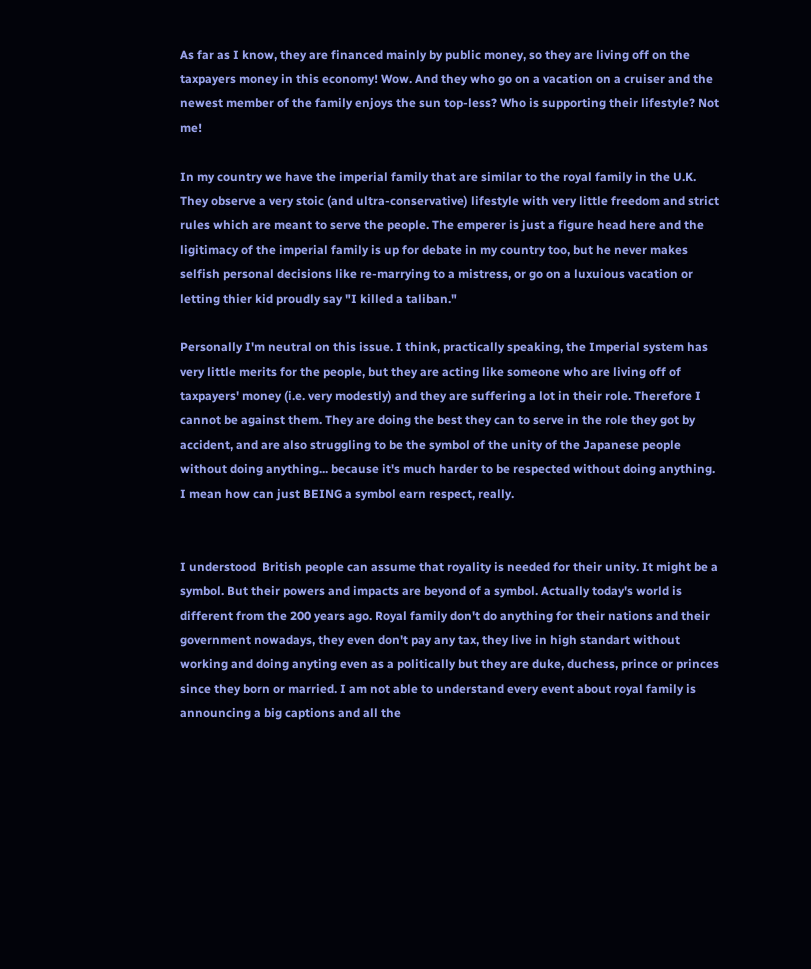As far as I know, they are financed mainly by public money, so they are living off on the taxpayers money in this economy! Wow. And they who go on a vacation on a cruiser and the newest member of the family enjoys the sun top-less? Who is supporting their lifestyle? Not me!

In my country we have the imperial family that are similar to the royal family in the U.K. They observe a very stoic (and ultra-conservative) lifestyle with very little freedom and strict rules which are meant to serve the people. The emperer is just a figure head here and the ligitimacy of the imperial family is up for debate in my country too, but he never makes selfish personal decisions like re-marrying to a mistress, or go on a luxuious vacation or letting thier kid proudly say "I killed a taliban."

Personally I'm neutral on this issue. I think, practically speaking, the Imperial system has very little merits for the people, but they are acting like someone who are living off of taxpayers' money (i.e. very modestly) and they are suffering a lot in their role. Therefore I cannot be against them. They are doing the best they can to serve in the role they got by accident, and are also struggling to be the symbol of the unity of the Japanese people without doing anything... because it's much harder to be respected without doing anything. I mean how can just BEING a symbol earn respect, really.


I understood  British people can assume that royality is needed for their unity. It might be a symbol. But their powers and impacts are beyond of a symbol. Actually today's world is different from the 200 years ago. Royal family don't do anything for their nations and their government nowadays, they even don't pay any tax, they live in high standart without working and doing anyting even as a politically but they are duke, duchess, prince or princes since they born or married. I am not able to understand every event about royal family is announcing a big captions and all the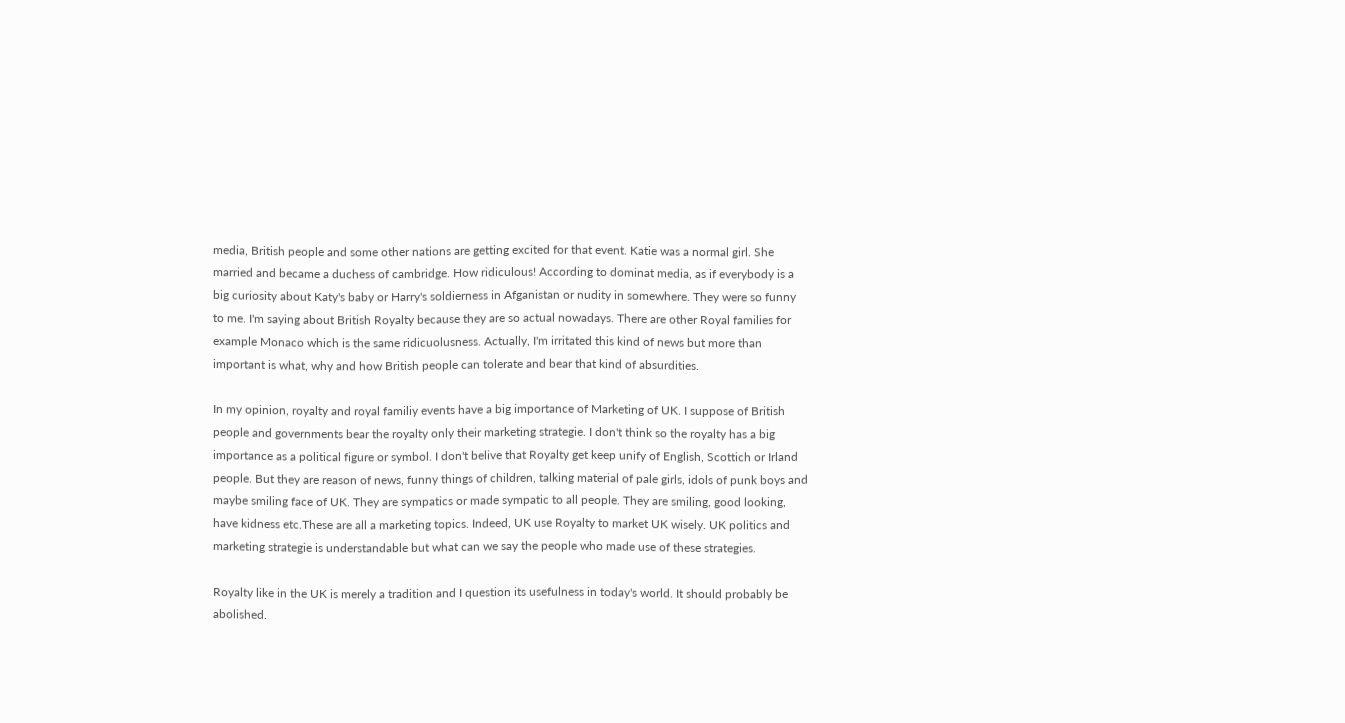media, British people and some other nations are getting excited for that event. Katie was a normal girl. She married and became a duchess of cambridge. How ridiculous! According to dominat media, as if everybody is a big curiosity about Katy's baby or Harry's soldierness in Afganistan or nudity in somewhere. They were so funny to me. I'm saying about British Royalty because they are so actual nowadays. There are other Royal families for example Monaco which is the same ridicuolusness. Actually, I'm irritated this kind of news but more than important is what, why and how British people can tolerate and bear that kind of absurdities.

In my opinion, royalty and royal familiy events have a big importance of Marketing of UK. I suppose of British people and governments bear the royalty only their marketing strategie. I don't think so the royalty has a big importance as a political figure or symbol. I don't belive that Royalty get keep unify of English, Scottich or Irland people. But they are reason of news, funny things of children, talking material of pale girls, idols of punk boys and maybe smiling face of UK. They are sympatics or made sympatic to all people. They are smiling, good looking, have kidness etc.These are all a marketing topics. Indeed, UK use Royalty to market UK wisely. UK politics and marketing strategie is understandable but what can we say the people who made use of these strategies.

Royalty like in the UK is merely a tradition and I question its usefulness in today's world. It should probably be abolished.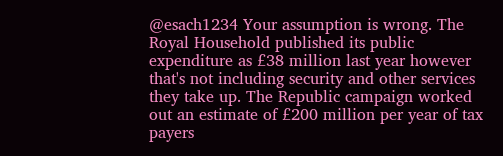@esach1234 Your assumption is wrong. The Royal Household published its public expenditure as £38 million last year however that's not including security and other services they take up. The Republic campaign worked out an estimate of £200 million per year of tax payers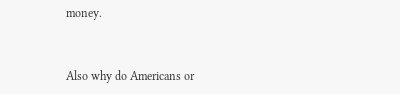money.


Also why do Americans or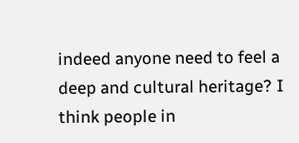indeed anyone need to feel a deep and cultural heritage? I think people in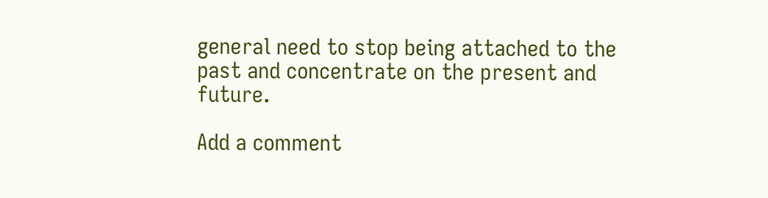general need to stop being attached to the past and concentrate on the present and future.

Add a comment